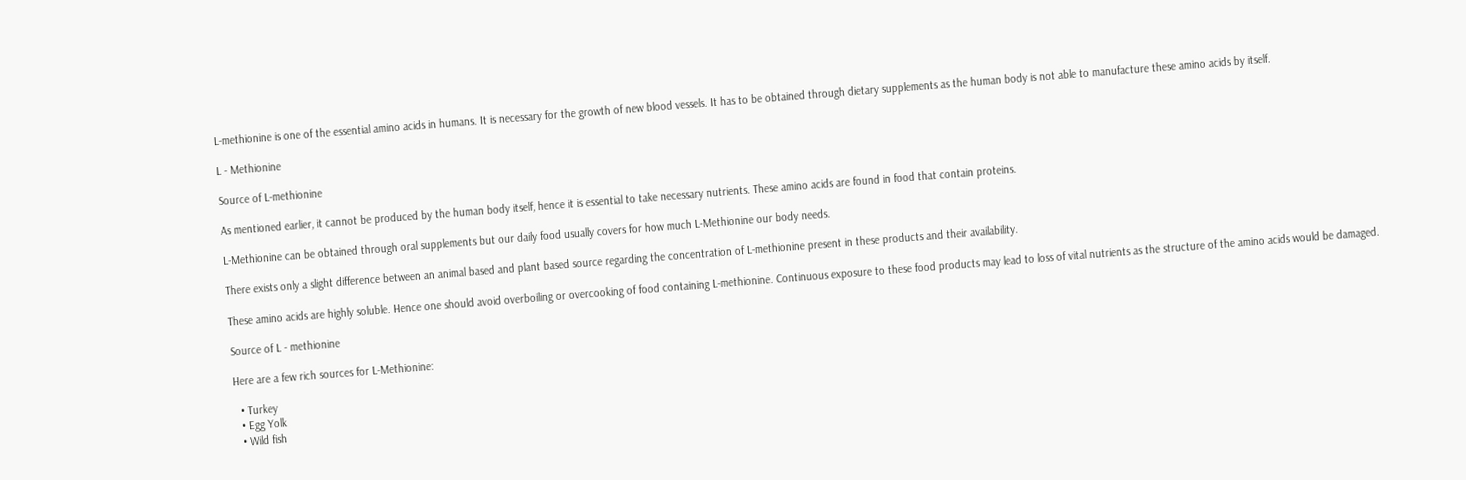L-methionine is one of the essential amino acids in humans. It is necessary for the growth of new blood vessels. It has to be obtained through dietary supplements as the human body is not able to manufacture these amino acids by itself.

L - Methionine

Source of L-methionine

As mentioned earlier, it cannot be produced by the human body itself, hence it is essential to take necessary nutrients. These amino acids are found in food that contain proteins.

L-Methionine can be obtained through oral supplements but our daily food usually covers for how much L-Methionine our body needs.

There exists only a slight difference between an animal based and plant based source regarding the concentration of L-methionine present in these products and their availability.

These amino acids are highly soluble. Hence one should avoid overboiling or overcooking of food containing L-methionine. Continuous exposure to these food products may lead to loss of vital nutrients as the structure of the amino acids would be damaged.

Source of L - methionine

Here are a few rich sources for L-Methionine:

  • Turkey
  • Egg Yolk
  • Wild fish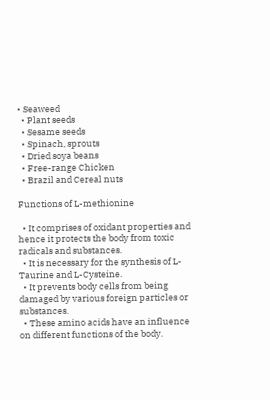• Seaweed
  • Plant seeds
  • Sesame seeds
  • Spinach, sprouts
  • Dried soya beans
  • Free-range Chicken
  • Brazil and Cereal nuts

Functions of L-methionine

  • It comprises of oxidant properties and hence it protects the body from toxic radicals and substances.
  • It is necessary for the synthesis of L-Taurine and L-Cysteine.
  • It prevents body cells from being damaged by various foreign particles or substances.
  • These amino acids have an influence on different functions of the body.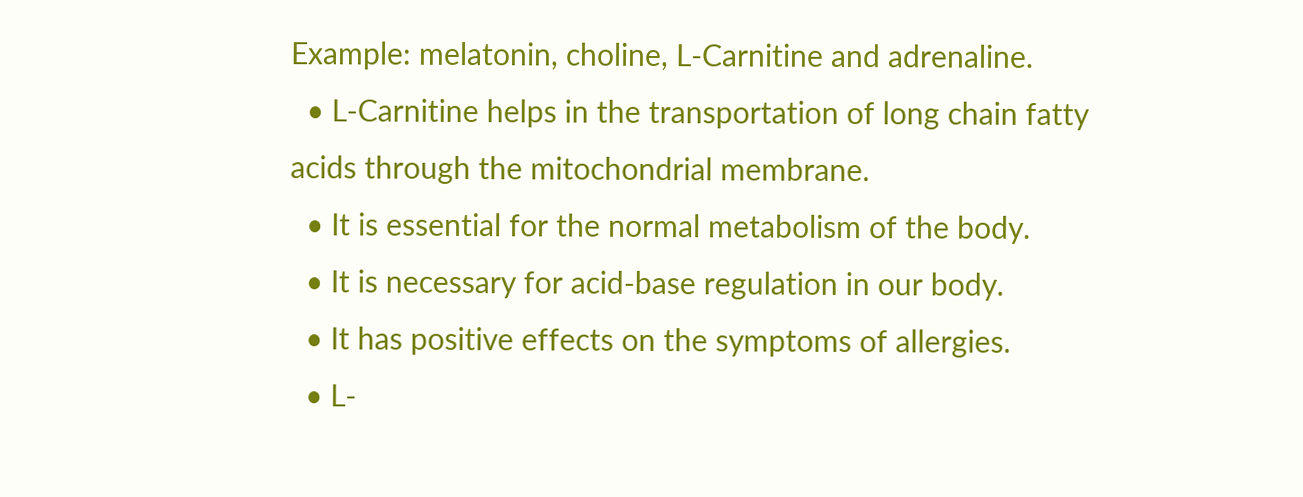Example: melatonin, choline, L-Carnitine and adrenaline.
  • L-Carnitine helps in the transportation of long chain fatty acids through the mitochondrial membrane.
  • It is essential for the normal metabolism of the body.
  • It is necessary for acid-base regulation in our body.
  • It has positive effects on the symptoms of allergies.
  • L-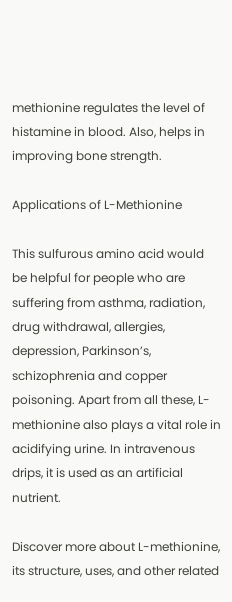methionine regulates the level of histamine in blood. Also, helps in improving bone strength.

Applications of L-Methionine

This sulfurous amino acid would be helpful for people who are suffering from asthma, radiation, drug withdrawal, allergies, depression, Parkinson’s, schizophrenia and copper poisoning. Apart from all these, L-methionine also plays a vital role in acidifying urine. In intravenous drips, it is used as an artificial nutrient.

Discover more about L-methionine, its structure, uses, and other related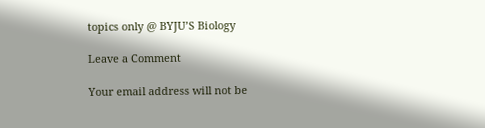topics only @ BYJU’S Biology

Leave a Comment

Your email address will not be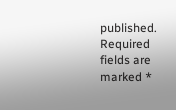published. Required fields are marked *